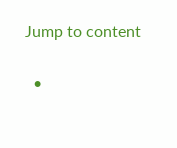Jump to content


  •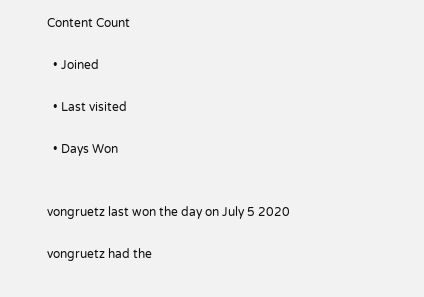Content Count

  • Joined

  • Last visited

  • Days Won


vongruetz last won the day on July 5 2020

vongruetz had the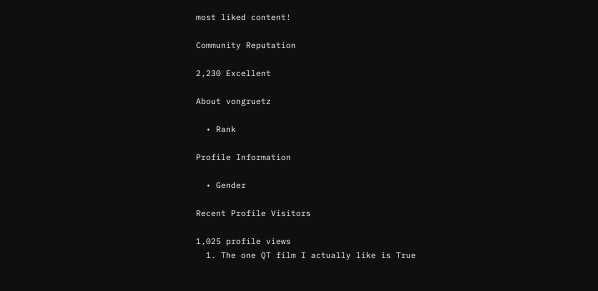most liked content!

Community Reputation

2,230 Excellent

About vongruetz

  • Rank

Profile Information

  • Gender

Recent Profile Visitors

1,025 profile views
  1. The one QT film I actually like is True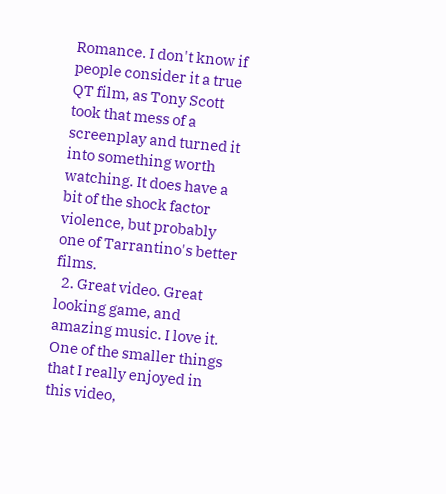Romance. I don't know if people consider it a true QT film, as Tony Scott took that mess of a screenplay and turned it into something worth watching. It does have a bit of the shock factor violence, but probably one of Tarrantino's better films.
  2. Great video. Great looking game, and amazing music. I love it. One of the smaller things that I really enjoyed in this video,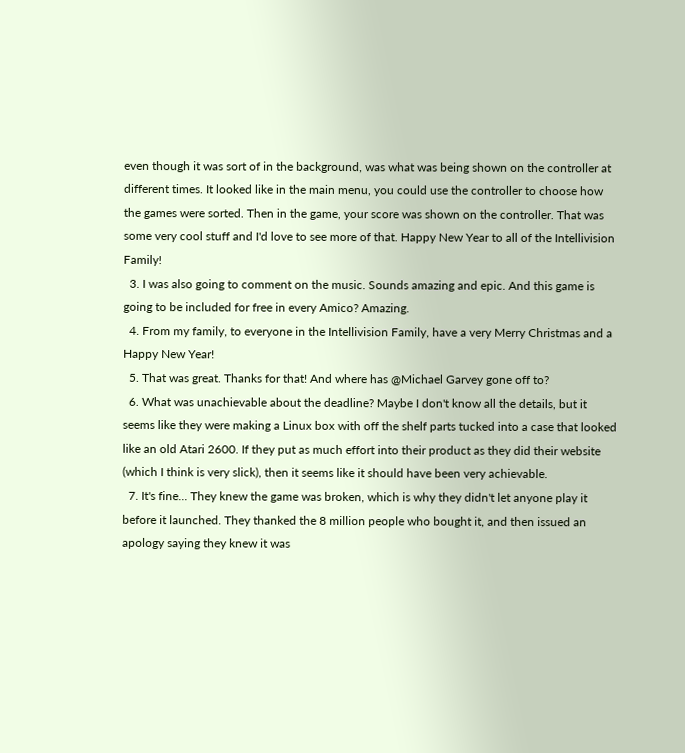even though it was sort of in the background, was what was being shown on the controller at different times. It looked like in the main menu, you could use the controller to choose how the games were sorted. Then in the game, your score was shown on the controller. That was some very cool stuff and I'd love to see more of that. Happy New Year to all of the Intellivision Family!
  3. I was also going to comment on the music. Sounds amazing and epic. And this game is going to be included for free in every Amico? Amazing.
  4. From my family, to everyone in the Intellivision Family, have a very Merry Christmas and a Happy New Year!
  5. That was great. Thanks for that! And where has @Michael Garvey gone off to?
  6. What was unachievable about the deadline? Maybe I don't know all the details, but it seems like they were making a Linux box with off the shelf parts tucked into a case that looked like an old Atari 2600. If they put as much effort into their product as they did their website (which I think is very slick), then it seems like it should have been very achievable.
  7. It's fine... They knew the game was broken, which is why they didn't let anyone play it before it launched. They thanked the 8 million people who bought it, and then issued an apology saying they knew it was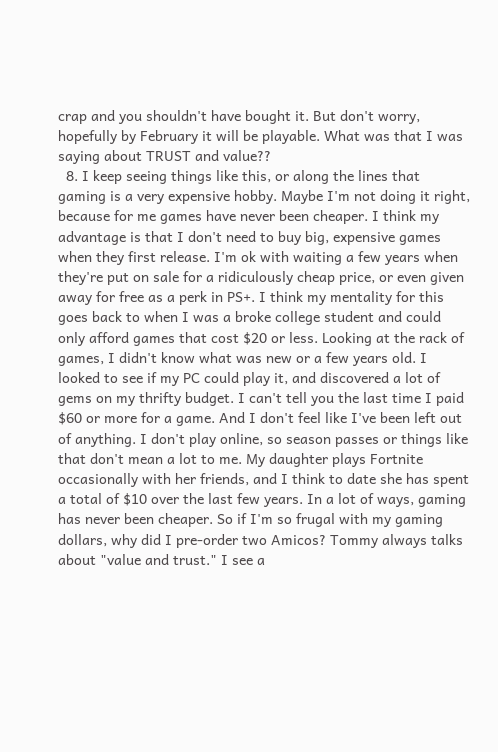crap and you shouldn't have bought it. But don't worry, hopefully by February it will be playable. What was that I was saying about TRUST and value??
  8. I keep seeing things like this, or along the lines that gaming is a very expensive hobby. Maybe I'm not doing it right, because for me games have never been cheaper. I think my advantage is that I don't need to buy big, expensive games when they first release. I'm ok with waiting a few years when they're put on sale for a ridiculously cheap price, or even given away for free as a perk in PS+. I think my mentality for this goes back to when I was a broke college student and could only afford games that cost $20 or less. Looking at the rack of games, I didn't know what was new or a few years old. I looked to see if my PC could play it, and discovered a lot of gems on my thrifty budget. I can't tell you the last time I paid $60 or more for a game. And I don't feel like I've been left out of anything. I don't play online, so season passes or things like that don't mean a lot to me. My daughter plays Fortnite occasionally with her friends, and I think to date she has spent a total of $10 over the last few years. In a lot of ways, gaming has never been cheaper. So if I'm so frugal with my gaming dollars, why did I pre-order two Amicos? Tommy always talks about "value and trust." I see a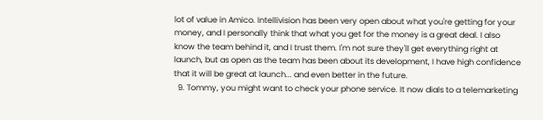lot of value in Amico. Intellivision has been very open about what you're getting for your money, and I personally think that what you get for the money is a great deal. I also know the team behind it, and I trust them. I'm not sure they'll get everything right at launch, but as open as the team has been about its development, I have high confidence that it will be great at launch... and even better in the future.
  9. Tommy, you might want to check your phone service. It now dials to a telemarketing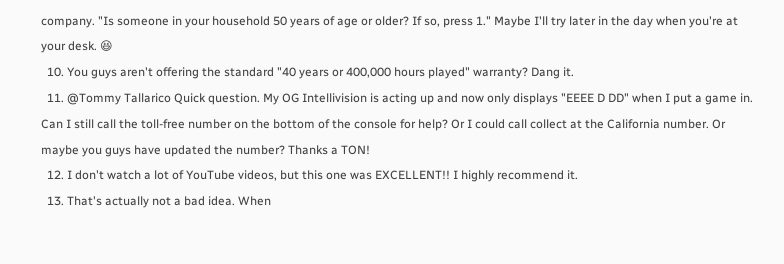company. "Is someone in your household 50 years of age or older? If so, press 1." Maybe I'll try later in the day when you're at your desk. 😆
  10. You guys aren't offering the standard "40 years or 400,000 hours played" warranty? Dang it.
  11. @Tommy Tallarico Quick question. My OG Intellivision is acting up and now only displays "EEEE D DD" when I put a game in. Can I still call the toll-free number on the bottom of the console for help? Or I could call collect at the California number. Or maybe you guys have updated the number? Thanks a TON!
  12. I don't watch a lot of YouTube videos, but this one was EXCELLENT!! I highly recommend it.
  13. That's actually not a bad idea. When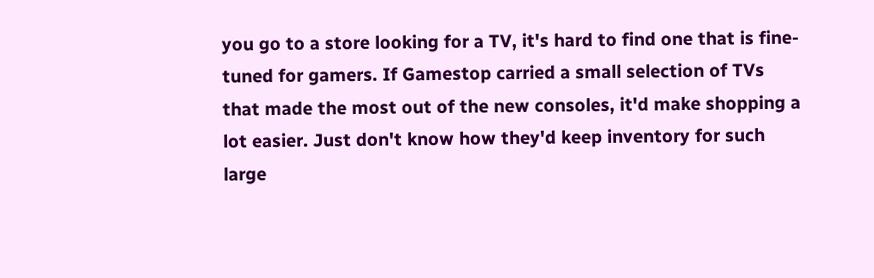you go to a store looking for a TV, it's hard to find one that is fine-tuned for gamers. If Gamestop carried a small selection of TVs that made the most out of the new consoles, it'd make shopping a lot easier. Just don't know how they'd keep inventory for such large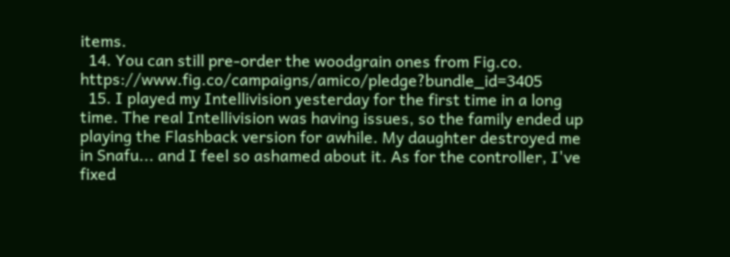items.
  14. You can still pre-order the woodgrain ones from Fig.co. https://www.fig.co/campaigns/amico/pledge?bundle_id=3405
  15. I played my Intellivision yesterday for the first time in a long time. The real Intellivision was having issues, so the family ended up playing the Flashback version for awhile. My daughter destroyed me in Snafu... and I feel so ashamed about it. As for the controller, I've fixed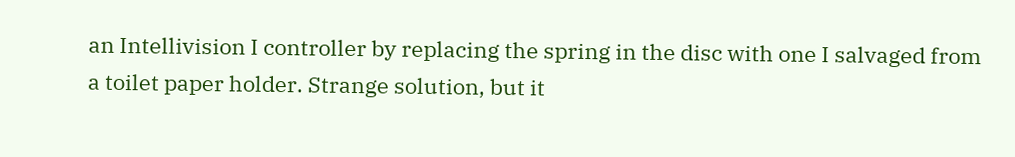an Intellivision I controller by replacing the spring in the disc with one I salvaged from a toilet paper holder. Strange solution, but it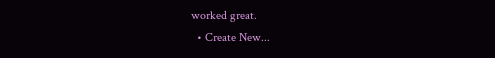worked great.
  • Create New...